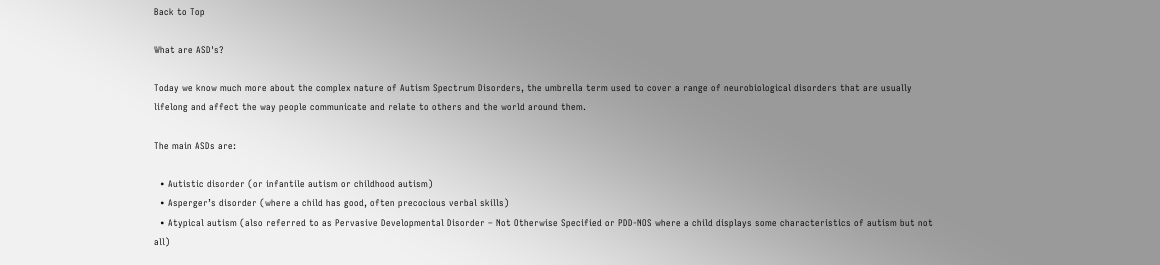Back to Top

What are ASD's?

Today we know much more about the complex nature of Autism Spectrum Disorders, the umbrella term used to cover a range of neurobiological disorders that are usually lifelong and affect the way people communicate and relate to others and the world around them.

The main ASDs are:

  • Autistic disorder (or infantile autism or childhood autism)
  • Asperger’s disorder (where a child has good, often precocious verbal skills)
  • Atypical autism (also referred to as Pervasive Developmental Disorder – Not Otherwise Specified or PDD-NOS where a child displays some characteristics of autism but not all)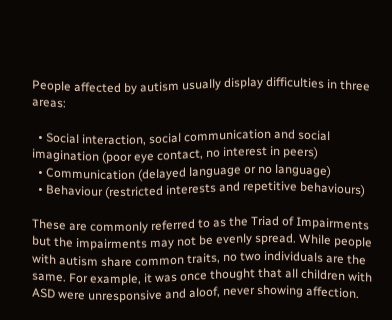People affected by autism usually display difficulties in three areas:

  • Social interaction, social communication and social imagination (poor eye contact, no interest in peers)
  • Communication (delayed language or no language)
  • Behaviour (restricted interests and repetitive behaviours)

These are commonly referred to as the Triad of Impairments but the impairments may not be evenly spread. While people with autism share common traits, no two individuals are the same. For example, it was once thought that all children with ASD were unresponsive and aloof, never showing affection.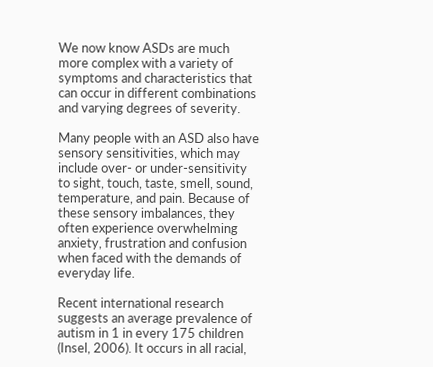We now know ASDs are much more complex with a variety of symptoms and characteristics that can occur in different combinations and varying degrees of severity.

Many people with an ASD also have sensory sensitivities, which may include over- or under-sensitivity to sight, touch, taste, smell, sound, temperature, and pain. Because of these sensory imbalances, they often experience overwhelming anxiety, frustration and confusion when faced with the demands of everyday life.

Recent international research suggests an average prevalence of autism in 1 in every 175 children (Insel, 2006). It occurs in all racial,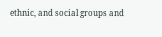ethnic, and social groups and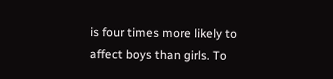is four times more likely to affect boys than girls. To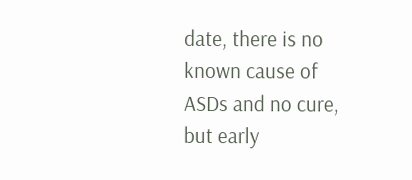date, there is no known cause of ASDs and no cure, but early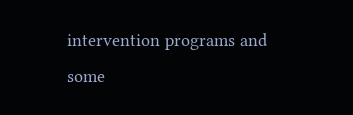intervention programs and some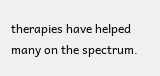therapies have helped many on the spectrum.